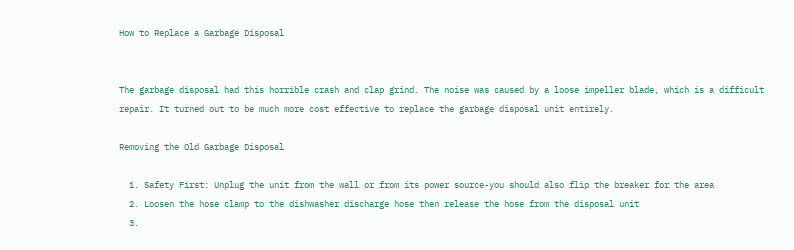How to Replace a Garbage Disposal


The garbage disposal had this horrible crash and clap grind. The noise was caused by a loose impeller blade, which is a difficult repair. It turned out to be much more cost effective to replace the garbage disposal unit entirely.

Removing the Old Garbage Disposal

  1. Safety First: Unplug the unit from the wall or from its power source-you should also flip the breaker for the area
  2. Loosen the hose clamp to the dishwasher discharge hose then release the hose from the disposal unit
  3.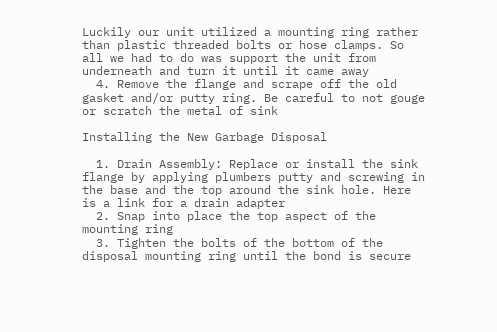Luckily our unit utilized a mounting ring rather than plastic threaded bolts or hose clamps. So all we had to do was support the unit from underneath and turn it until it came away
  4. Remove the flange and scrape off the old gasket and/or putty ring. Be careful to not gouge or scratch the metal of sink

Installing the New Garbage Disposal

  1. Drain Assembly: Replace or install the sink flange by applying plumbers putty and screwing in the base and the top around the sink hole. Here is a link for a drain adapter
  2. Snap into place the top aspect of the mounting ring
  3. Tighten the bolts of the bottom of the disposal mounting ring until the bond is secure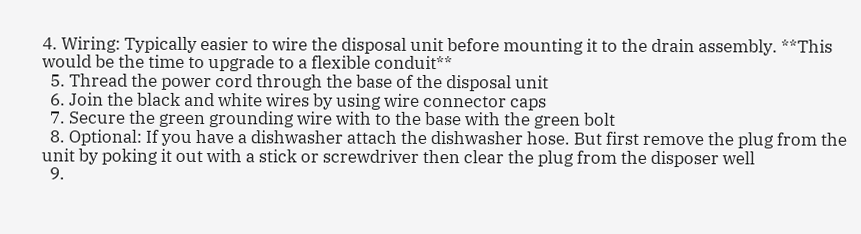4. Wiring: Typically easier to wire the disposal unit before mounting it to the drain assembly. **This would be the time to upgrade to a flexible conduit**
  5. Thread the power cord through the base of the disposal unit
  6. Join the black and white wires by using wire connector caps
  7. Secure the green grounding wire with to the base with the green bolt
  8. Optional: If you have a dishwasher attach the dishwasher hose. But first remove the plug from the unit by poking it out with a stick or screwdriver then clear the plug from the disposer well
  9.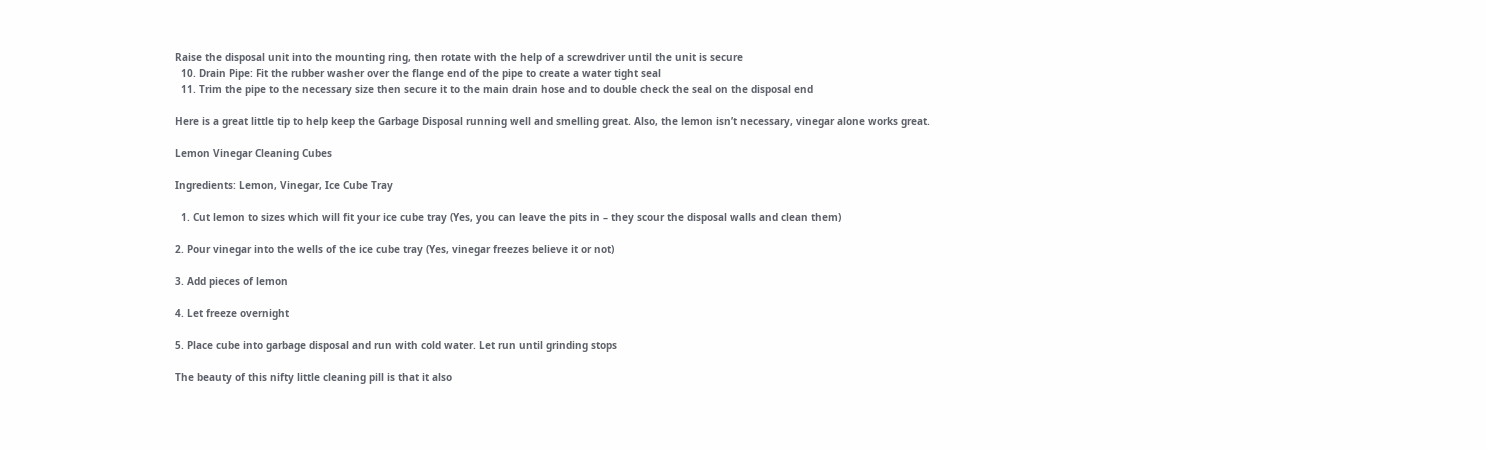Raise the disposal unit into the mounting ring, then rotate with the help of a screwdriver until the unit is secure
  10. Drain Pipe: Fit the rubber washer over the flange end of the pipe to create a water tight seal
  11. Trim the pipe to the necessary size then secure it to the main drain hose and to double check the seal on the disposal end

Here is a great little tip to help keep the Garbage Disposal running well and smelling great. Also, the lemon isn’t necessary, vinegar alone works great.

Lemon Vinegar Cleaning Cubes

Ingredients: Lemon, Vinegar, Ice Cube Tray

  1. Cut lemon to sizes which will fit your ice cube tray (Yes, you can leave the pits in – they scour the disposal walls and clean them)

2. Pour vinegar into the wells of the ice cube tray (Yes, vinegar freezes believe it or not)

3. Add pieces of lemon

4. Let freeze overnight

5. Place cube into garbage disposal and run with cold water. Let run until grinding stops

The beauty of this nifty little cleaning pill is that it also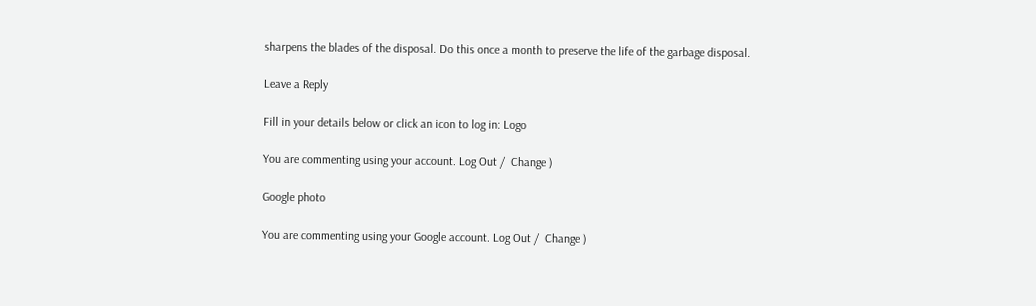sharpens the blades of the disposal. Do this once a month to preserve the life of the garbage disposal.

Leave a Reply

Fill in your details below or click an icon to log in: Logo

You are commenting using your account. Log Out /  Change )

Google photo

You are commenting using your Google account. Log Out /  Change )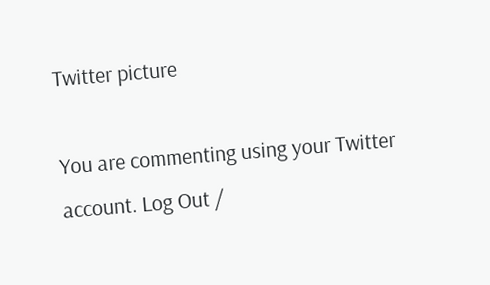Twitter picture

You are commenting using your Twitter account. Log Out /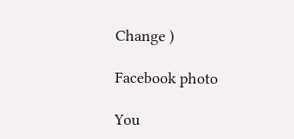Change )

Facebook photo

You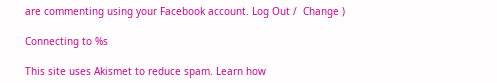are commenting using your Facebook account. Log Out /  Change )

Connecting to %s

This site uses Akismet to reduce spam. Learn how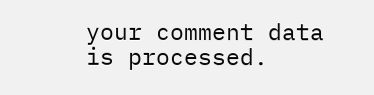your comment data is processed.